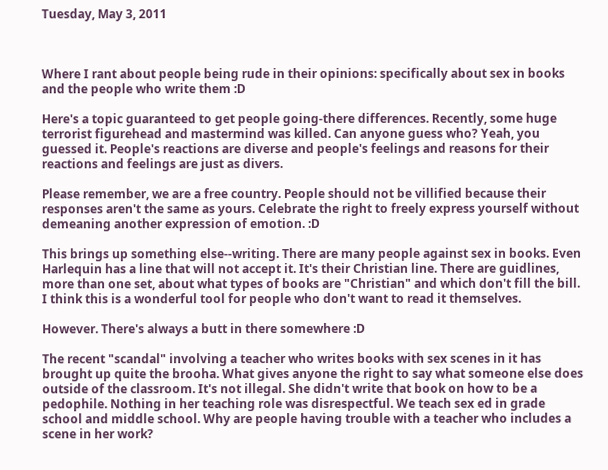Tuesday, May 3, 2011



Where I rant about people being rude in their opinions: specifically about sex in books and the people who write them :D

Here's a topic guaranteed to get people going-there differences. Recently, some huge terrorist figurehead and mastermind was killed. Can anyone guess who? Yeah, you guessed it. People's reactions are diverse and people's feelings and reasons for their reactions and feelings are just as divers.

Please remember, we are a free country. People should not be villified because their responses aren't the same as yours. Celebrate the right to freely express yourself without demeaning another expression of emotion. :D

This brings up something else--writing. There are many people against sex in books. Even Harlequin has a line that will not accept it. It's their Christian line. There are guidlines, more than one set, about what types of books are "Christian" and which don't fill the bill. I think this is a wonderful tool for people who don't want to read it themselves.

However. There's always a butt in there somewhere :D

The recent "scandal" involving a teacher who writes books with sex scenes in it has brought up quite the brooha. What gives anyone the right to say what someone else does outside of the classroom. It's not illegal. She didn't write that book on how to be a pedophile. Nothing in her teaching role was disrespectful. We teach sex ed in grade school and middle school. Why are people having trouble with a teacher who includes a scene in her work?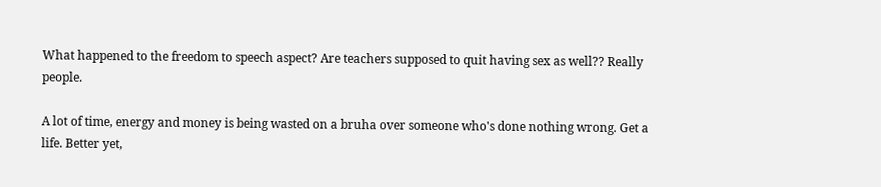What happened to the freedom to speech aspect? Are teachers supposed to quit having sex as well?? Really people.

A lot of time, energy and money is being wasted on a bruha over someone who's done nothing wrong. Get a life. Better yet,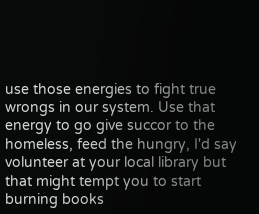use those energies to fight true wrongs in our system. Use that energy to go give succor to the homeless, feed the hungry, I'd say volunteer at your local library but that might tempt you to start burning books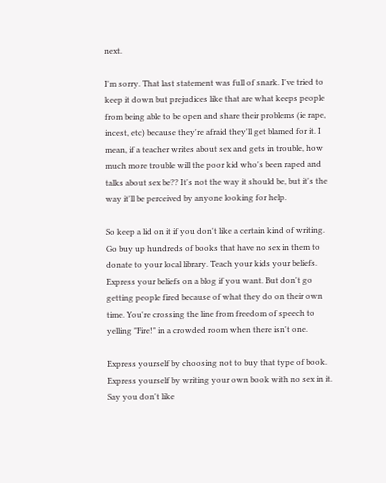next.

I'm sorry. That last statement was full of snark. I've tried to keep it down but prejudices like that are what keeps people from being able to be open and share their problems (ie rape, incest, etc) because they're afraid they'll get blamed for it. I mean, if a teacher writes about sex and gets in trouble, how much more trouble will the poor kid who's been raped and talks about sex be?? It's not the way it should be, but it's the way it'll be perceived by anyone looking for help.

So keep a lid on it if you don't like a certain kind of writing. Go buy up hundreds of books that have no sex in them to donate to your local library. Teach your kids your beliefs. Express your beliefs on a blog if you want. But don't go getting people fired because of what they do on their own time. You're crossing the line from freedom of speech to yelling "Fire!" in a crowded room when there isn't one.

Express yourself by choosing not to buy that type of book. Express yourself by writing your own book with no sex in it. Say you don't like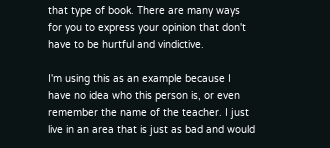that type of book. There are many ways for you to express your opinion that don't have to be hurtful and vindictive.

I'm using this as an example because I have no idea who this person is, or even remember the name of the teacher. I just live in an area that is just as bad and would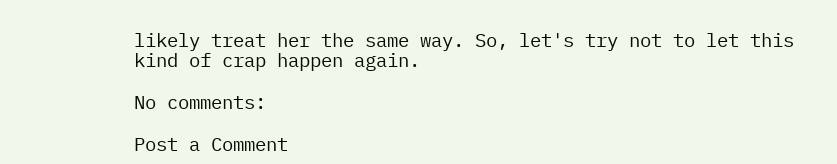likely treat her the same way. So, let's try not to let this kind of crap happen again.

No comments:

Post a Comment